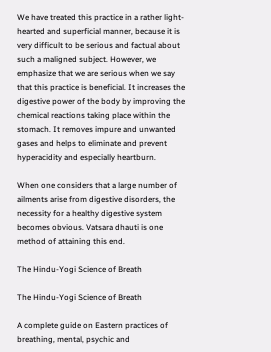We have treated this practice in a rather light-hearted and superficial manner, because it is very difficult to be serious and factual about such a maligned subject. However, we emphasize that we are serious when we say that this practice is beneficial. It increases the digestive power of the body by improving the chemical reactions taking place within the stomach. It removes impure and unwanted gases and helps to eliminate and prevent hyperacidity and especially heartburn.

When one considers that a large number of ailments arise from digestive disorders, the necessity for a healthy digestive system becomes obvious. Vatsara dhauti is one method of attaining this end.

The Hindu-Yogi Science of Breath

The Hindu-Yogi Science of Breath

A complete guide on Eastern practices of breathing, mental, psychic and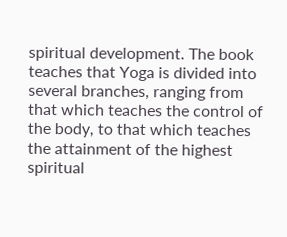spiritual development. The book teaches that Yoga is divided into several branches, ranging from that which teaches the control of the body, to that which teaches the attainment of the highest spiritual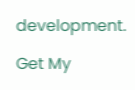development.

Get My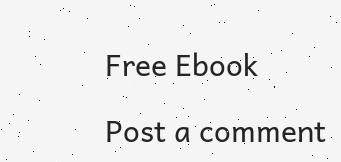Free Ebook

Post a comment